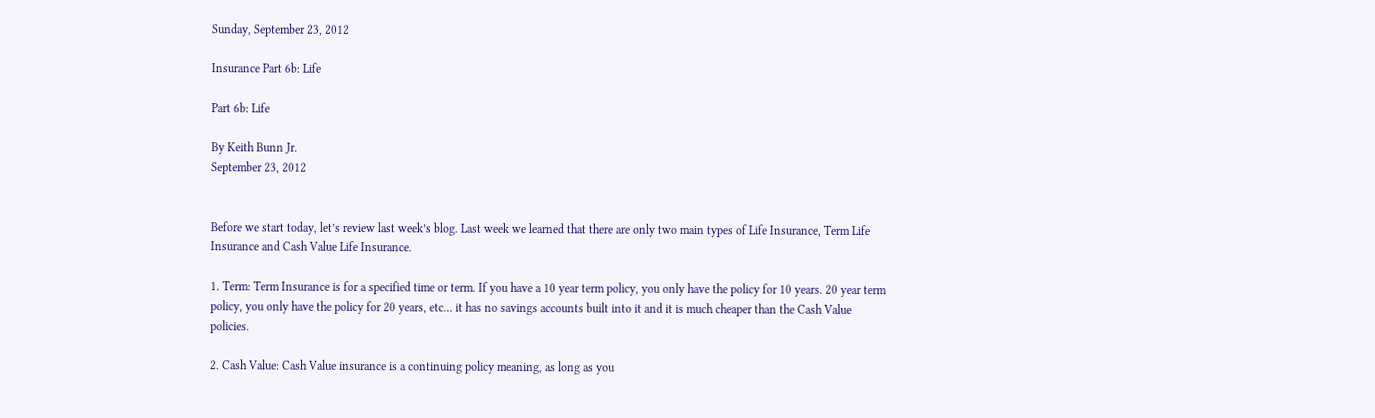Sunday, September 23, 2012

Insurance Part 6b: Life

Part 6b: Life

By Keith Bunn Jr.
September 23, 2012


Before we start today, let’s review last week’s blog. Last week we learned that there are only two main types of Life Insurance, Term Life Insurance and Cash Value Life Insurance.

1. Term: Term Insurance is for a specified time or term. If you have a 10 year term policy, you only have the policy for 10 years. 20 year term policy, you only have the policy for 20 years, etc… it has no savings accounts built into it and it is much cheaper than the Cash Value policies.

2. Cash Value: Cash Value insurance is a continuing policy meaning, as long as you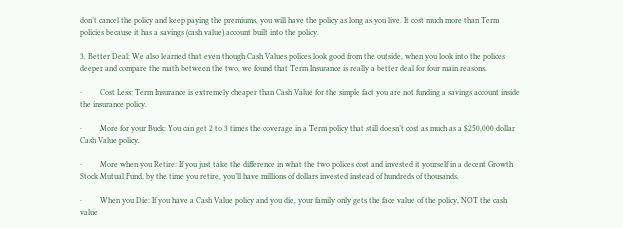don’t cancel the policy and keep paying the premiums, you will have the policy as long as you live. It cost much more than Term policies because it has a savings (cash value) account built into the policy.

3. Better Deal: We also learned that even though Cash Values polices look good from the outside, when you look into the polices deeper and compare the math between the two, we found that Term Insurance is really a better deal for four main reasons.

·         Cost Less: Term Insurance is extremely cheaper than Cash Value for the simple fact you are not funding a savings account inside the insurance policy.

·         More for your Buck: You can get 2 to 3 times the coverage in a Term policy that still doesn’t cost as much as a $250,000 dollar Cash Value policy.

·         More when you Retire: If you just take the difference in what the two polices cost and invested it yourself in a decent Growth Stock Mutual Fund, by the time you retire, you’ll have millions of dollars invested instead of hundreds of thousands.

·         When you Die: If you have a Cash Value policy and you die, your family only gets the face value of the policy, NOT the cash value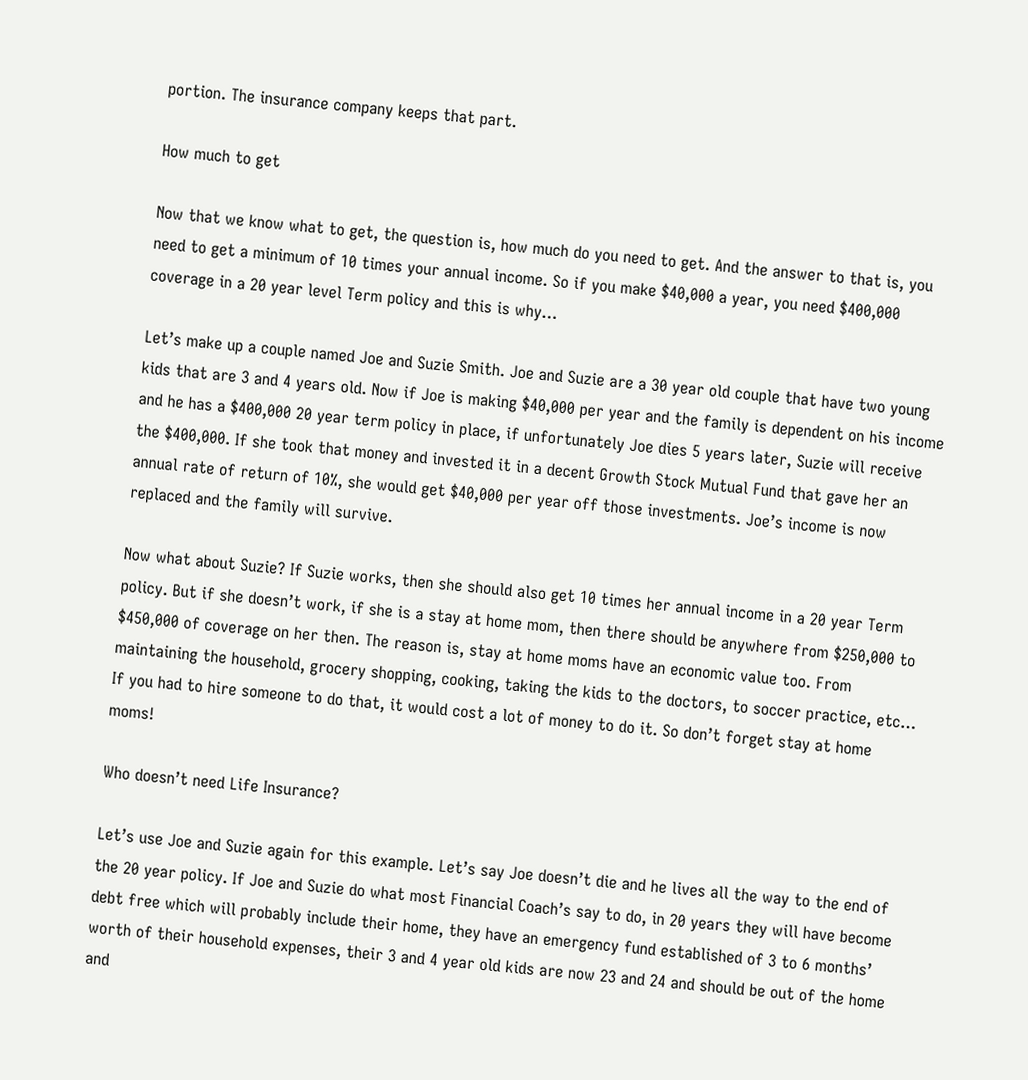portion. The insurance company keeps that part.

How much to get

Now that we know what to get, the question is, how much do you need to get. And the answer to that is, you need to get a minimum of 10 times your annual income. So if you make $40,000 a year, you need $400,000 coverage in a 20 year level Term policy and this is why…

Let’s make up a couple named Joe and Suzie Smith. Joe and Suzie are a 30 year old couple that have two young kids that are 3 and 4 years old. Now if Joe is making $40,000 per year and the family is dependent on his income and he has a $400,000 20 year term policy in place, if unfortunately Joe dies 5 years later, Suzie will receive the $400,000. If she took that money and invested it in a decent Growth Stock Mutual Fund that gave her an annual rate of return of 10%, she would get $40,000 per year off those investments. Joe’s income is now replaced and the family will survive.

Now what about Suzie? If Suzie works, then she should also get 10 times her annual income in a 20 year Term policy. But if she doesn’t work, if she is a stay at home mom, then there should be anywhere from $250,000 to $450,000 of coverage on her then. The reason is, stay at home moms have an economic value too. From maintaining the household, grocery shopping, cooking, taking the kids to the doctors, to soccer practice, etc… If you had to hire someone to do that, it would cost a lot of money to do it. So don’t forget stay at home moms!

Who doesn’t need Life Insurance?

Let’s use Joe and Suzie again for this example. Let’s say Joe doesn’t die and he lives all the way to the end of the 20 year policy. If Joe and Suzie do what most Financial Coach’s say to do, in 20 years they will have become debt free which will probably include their home, they have an emergency fund established of 3 to 6 months’ worth of their household expenses, their 3 and 4 year old kids are now 23 and 24 and should be out of the home and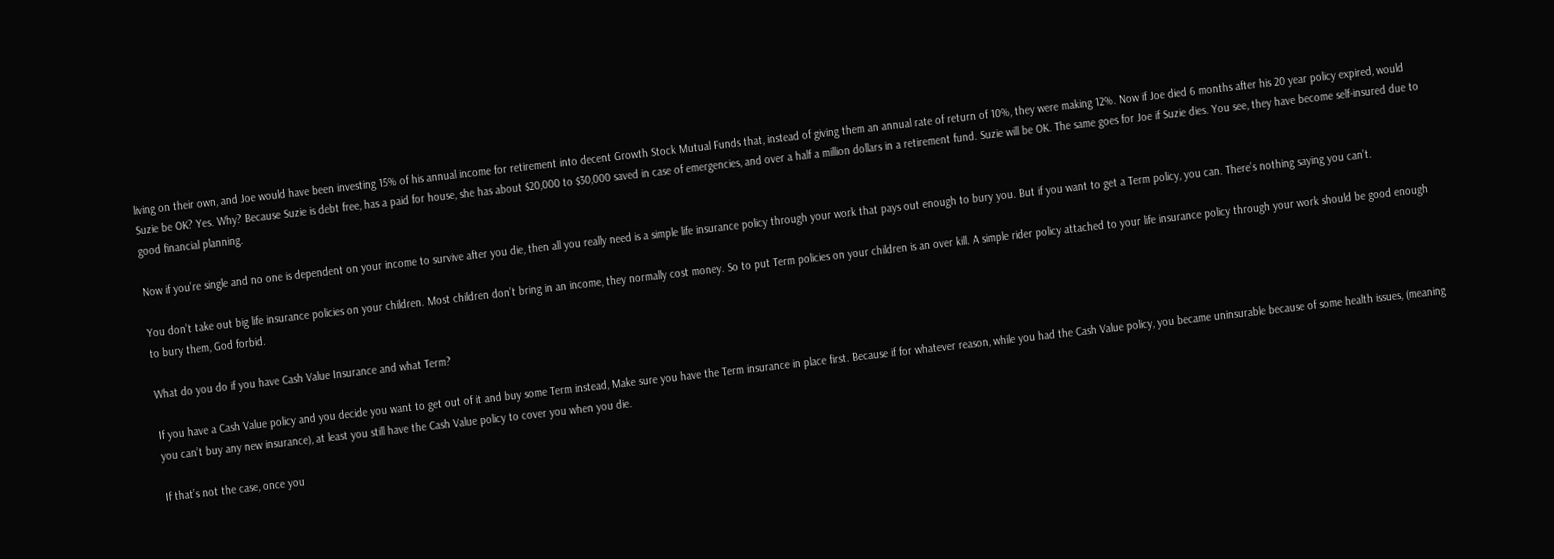living on their own, and Joe would have been investing 15% of his annual income for retirement into decent Growth Stock Mutual Funds that, instead of giving them an annual rate of return of 10%, they were making 12%. Now if Joe died 6 months after his 20 year policy expired, would Suzie be OK? Yes. Why? Because Suzie is debt free, has a paid for house, she has about $20,000 to $30,000 saved in case of emergencies, and over a half a million dollars in a retirement fund. Suzie will be OK. The same goes for Joe if Suzie dies. You see, they have become self-insured due to good financial planning.

Now if you’re single and no one is dependent on your income to survive after you die, then all you really need is a simple life insurance policy through your work that pays out enough to bury you. But if you want to get a Term policy, you can. There’s nothing saying you can’t.

You don’t take out big life insurance policies on your children. Most children don’t bring in an income, they normally cost money. So to put Term policies on your children is an over kill. A simple rider policy attached to your life insurance policy through your work should be good enough to bury them, God forbid.

What do you do if you have Cash Value Insurance and what Term?

If you have a Cash Value policy and you decide you want to get out of it and buy some Term instead, Make sure you have the Term insurance in place first. Because if for whatever reason, while you had the Cash Value policy, you became uninsurable because of some health issues, (meaning you can’t buy any new insurance), at least you still have the Cash Value policy to cover you when you die.

If that’s not the case, once you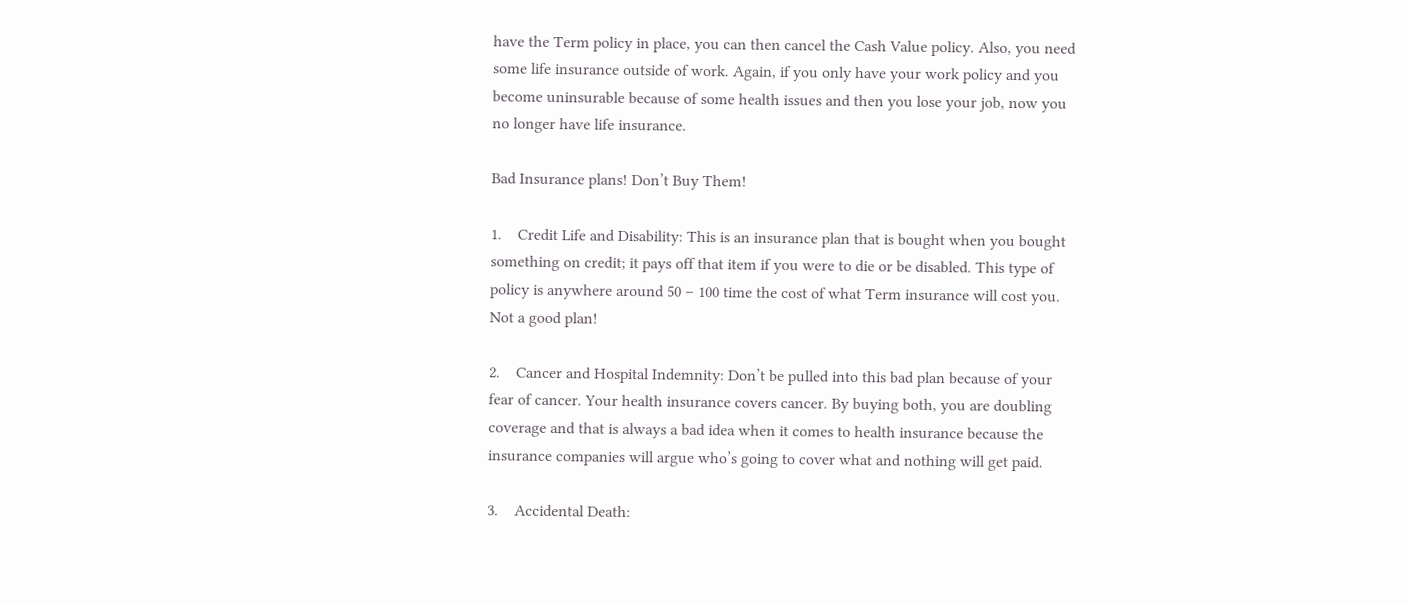have the Term policy in place, you can then cancel the Cash Value policy. Also, you need some life insurance outside of work. Again, if you only have your work policy and you become uninsurable because of some health issues and then you lose your job, now you no longer have life insurance.

Bad Insurance plans! Don’t Buy Them!

1.    Credit Life and Disability: This is an insurance plan that is bought when you bought something on credit; it pays off that item if you were to die or be disabled. This type of policy is anywhere around 50 – 100 time the cost of what Term insurance will cost you. Not a good plan!

2.    Cancer and Hospital Indemnity: Don’t be pulled into this bad plan because of your fear of cancer. Your health insurance covers cancer. By buying both, you are doubling coverage and that is always a bad idea when it comes to health insurance because the insurance companies will argue who’s going to cover what and nothing will get paid.

3.    Accidental Death: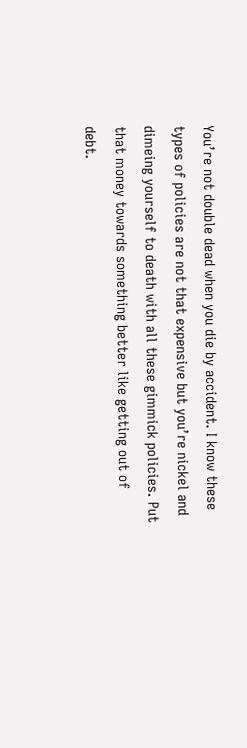You’re not double dead when you die by accident. I know these types of policies are not that expensive but you’re nickel and dimeing yourself to death with all these gimmick policies. Put that money towards something better like getting out of debt.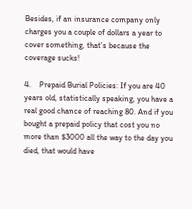Besides, if an insurance company only charges you a couple of dollars a year to cover something, that’s because the coverage sucks!

4.    Prepaid Burial Policies: If you are 40 years old, statistically speaking, you have a real good chance of reaching 80. And if you bought a prepaid policy that cost you no more than $3000 all the way to the day you died, that would have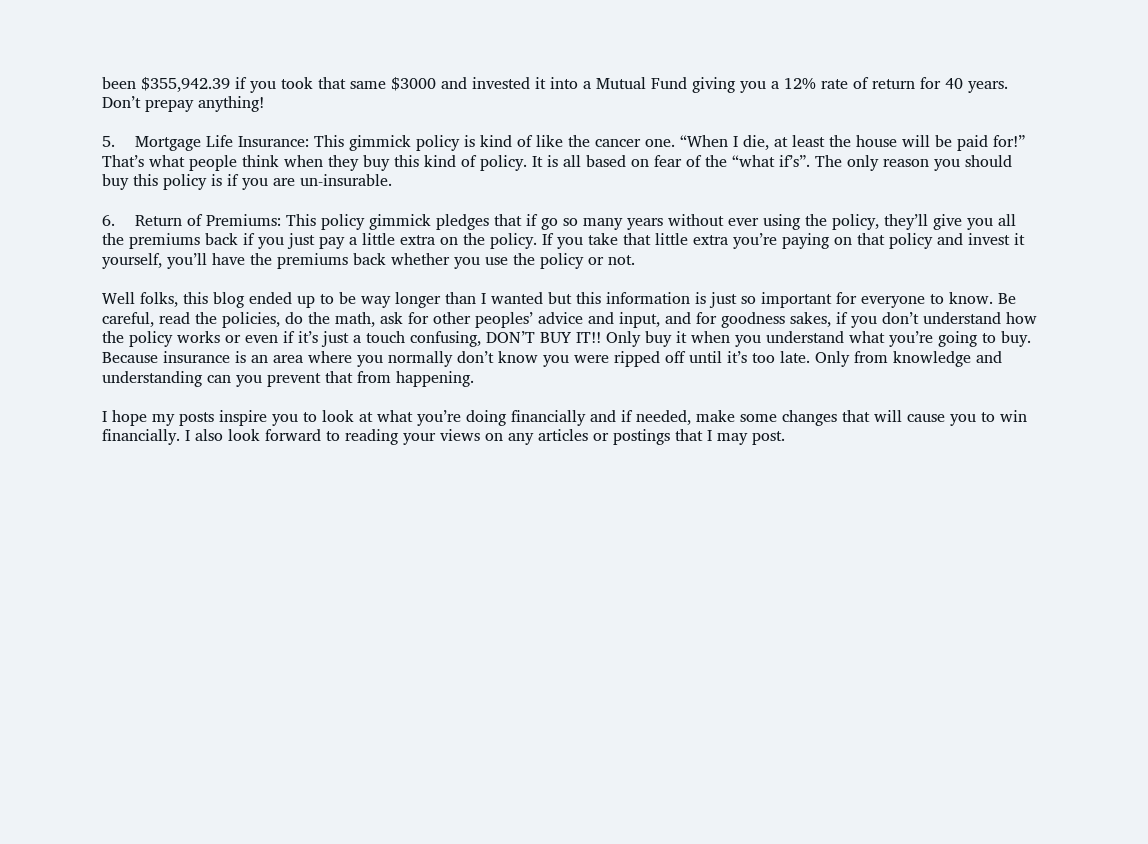been $355,942.39 if you took that same $3000 and invested it into a Mutual Fund giving you a 12% rate of return for 40 years. Don’t prepay anything!

5.    Mortgage Life Insurance: This gimmick policy is kind of like the cancer one. “When I die, at least the house will be paid for!” That’s what people think when they buy this kind of policy. It is all based on fear of the “what if’s”. The only reason you should buy this policy is if you are un-insurable.

6.    Return of Premiums: This policy gimmick pledges that if go so many years without ever using the policy, they’ll give you all the premiums back if you just pay a little extra on the policy. If you take that little extra you’re paying on that policy and invest it yourself, you’ll have the premiums back whether you use the policy or not.

Well folks, this blog ended up to be way longer than I wanted but this information is just so important for everyone to know. Be careful, read the policies, do the math, ask for other peoples’ advice and input, and for goodness sakes, if you don’t understand how the policy works or even if it’s just a touch confusing, DON’T BUY IT!! Only buy it when you understand what you’re going to buy. Because insurance is an area where you normally don’t know you were ripped off until it’s too late. Only from knowledge and understanding can you prevent that from happening.

I hope my posts inspire you to look at what you’re doing financially and if needed, make some changes that will cause you to win financially. I also look forward to reading your views on any articles or postings that I may post.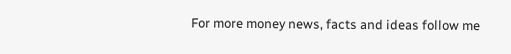For more money news, facts and ideas follow me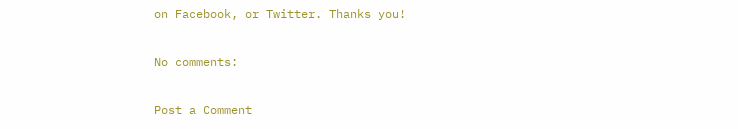on Facebook, or Twitter. Thanks you!

No comments:

Post a Comment